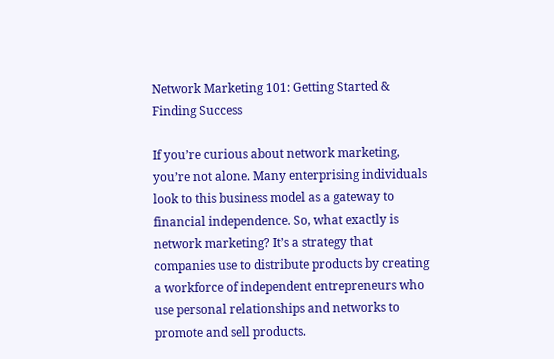Network Marketing 101: Getting Started & Finding Success

If you’re curious about network marketing, you’re not alone. Many enterprising individuals look to this business model as a gateway to financial independence. So, what exactly is network marketing? It’s a strategy that companies use to distribute products by creating a workforce of independent entrepreneurs who use personal relationships and networks to promote and sell products.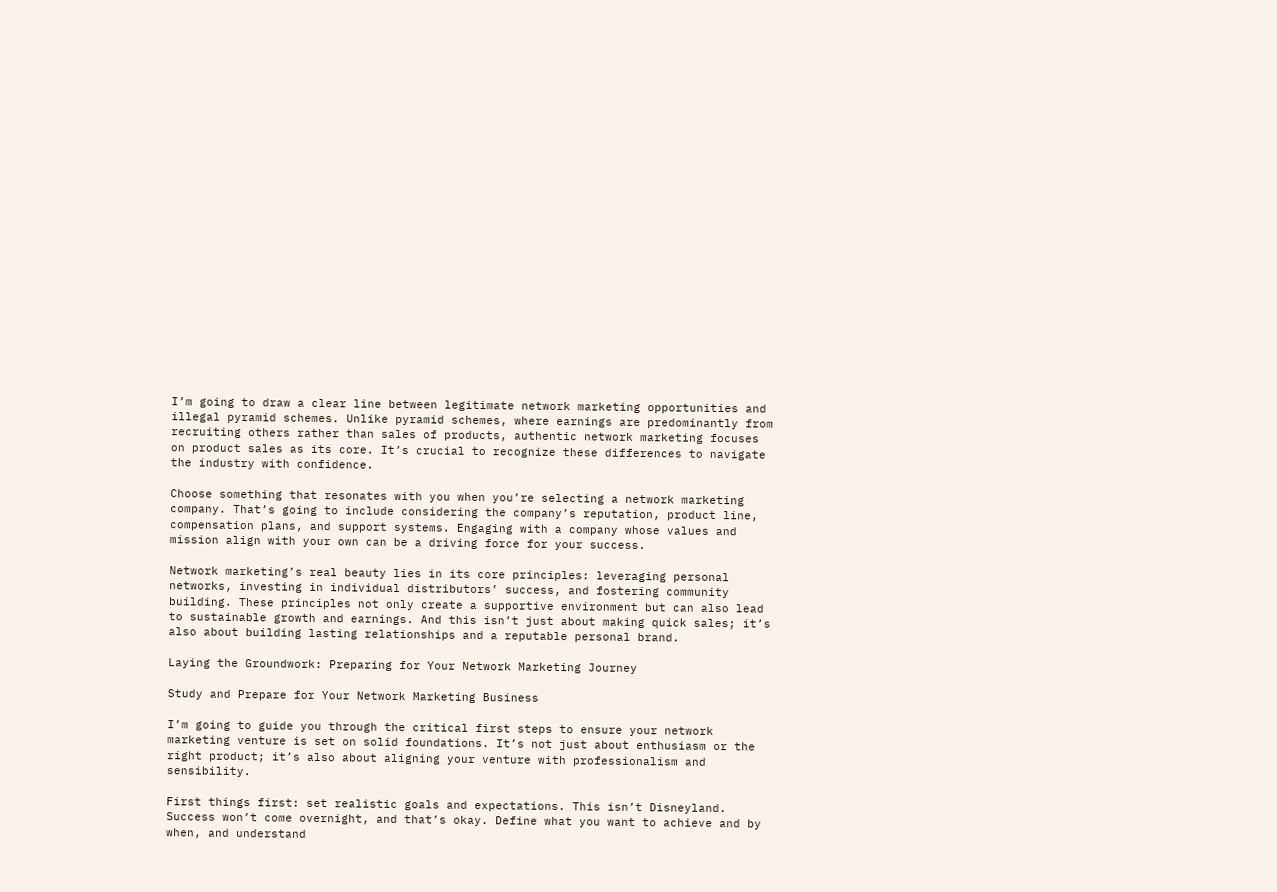I’m going to draw a clear line between legitimate network marketing opportunities and illegal pyramid schemes. Unlike pyramid schemes, where earnings are predominantly from recruiting others rather than sales of products, authentic network marketing focuses on product sales as its core. It’s crucial to recognize these differences to navigate the industry with confidence.

Choose something that resonates with you when you’re selecting a network marketing company. That’s going to include considering the company’s reputation, product line, compensation plans, and support systems. Engaging with a company whose values and mission align with your own can be a driving force for your success.

Network marketing’s real beauty lies in its core principles: leveraging personal networks, investing in individual distributors’ success, and fostering community building. These principles not only create a supportive environment but can also lead to sustainable growth and earnings. And this isn’t just about making quick sales; it’s also about building lasting relationships and a reputable personal brand.

Laying the Groundwork: Preparing for Your Network Marketing Journey

Study and Prepare for Your Network Marketing Business

I’m going to guide you through the critical first steps to ensure your network marketing venture is set on solid foundations. It’s not just about enthusiasm or the right product; it’s also about aligning your venture with professionalism and sensibility.

First things first: set realistic goals and expectations. This isn’t Disneyland. Success won’t come overnight, and that’s okay. Define what you want to achieve and by when, and understand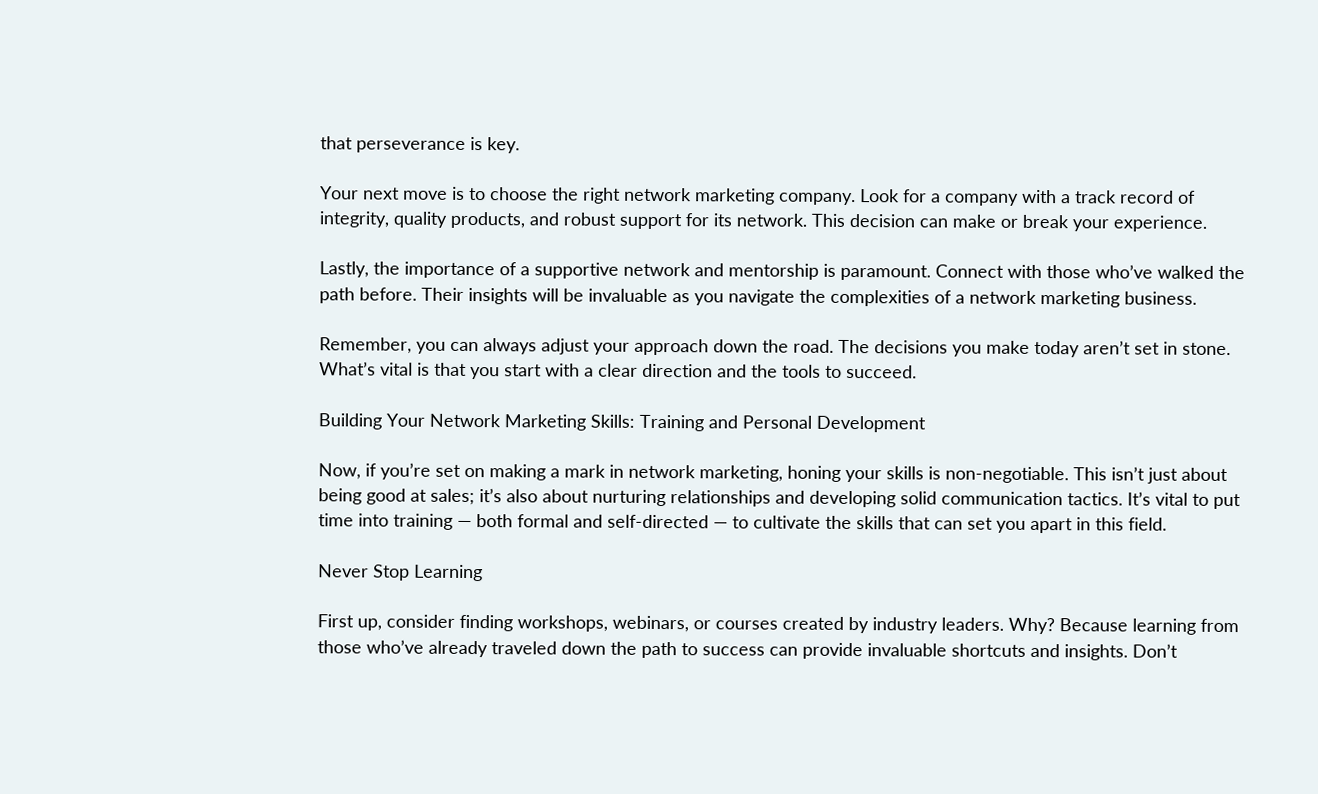that perseverance is key.

Your next move is to choose the right network marketing company. Look for a company with a track record of integrity, quality products, and robust support for its network. This decision can make or break your experience.

Lastly, the importance of a supportive network and mentorship is paramount. Connect with those who’ve walked the path before. Their insights will be invaluable as you navigate the complexities of a network marketing business.

Remember, you can always adjust your approach down the road. The decisions you make today aren’t set in stone. What’s vital is that you start with a clear direction and the tools to succeed.

Building Your Network Marketing Skills: Training and Personal Development

Now, if you’re set on making a mark in network marketing, honing your skills is non-negotiable. This isn’t just about being good at sales; it’s also about nurturing relationships and developing solid communication tactics. It’s vital to put time into training — both formal and self-directed — to cultivate the skills that can set you apart in this field.

Never Stop Learning

First up, consider finding workshops, webinars, or courses created by industry leaders. Why? Because learning from those who’ve already traveled down the path to success can provide invaluable shortcuts and insights. Don’t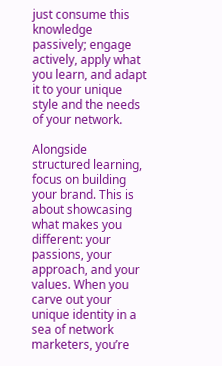just consume this knowledge passively; engage actively, apply what you learn, and adapt it to your unique style and the needs of your network.

Alongside structured learning, focus on building your brand. This is about showcasing what makes you different: your passions, your approach, and your values. When you carve out your unique identity in a sea of network marketers, you’re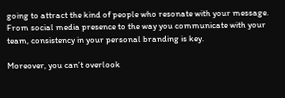going to attract the kind of people who resonate with your message. From social media presence to the way you communicate with your team, consistency in your personal branding is key.

Moreover, you can’t overlook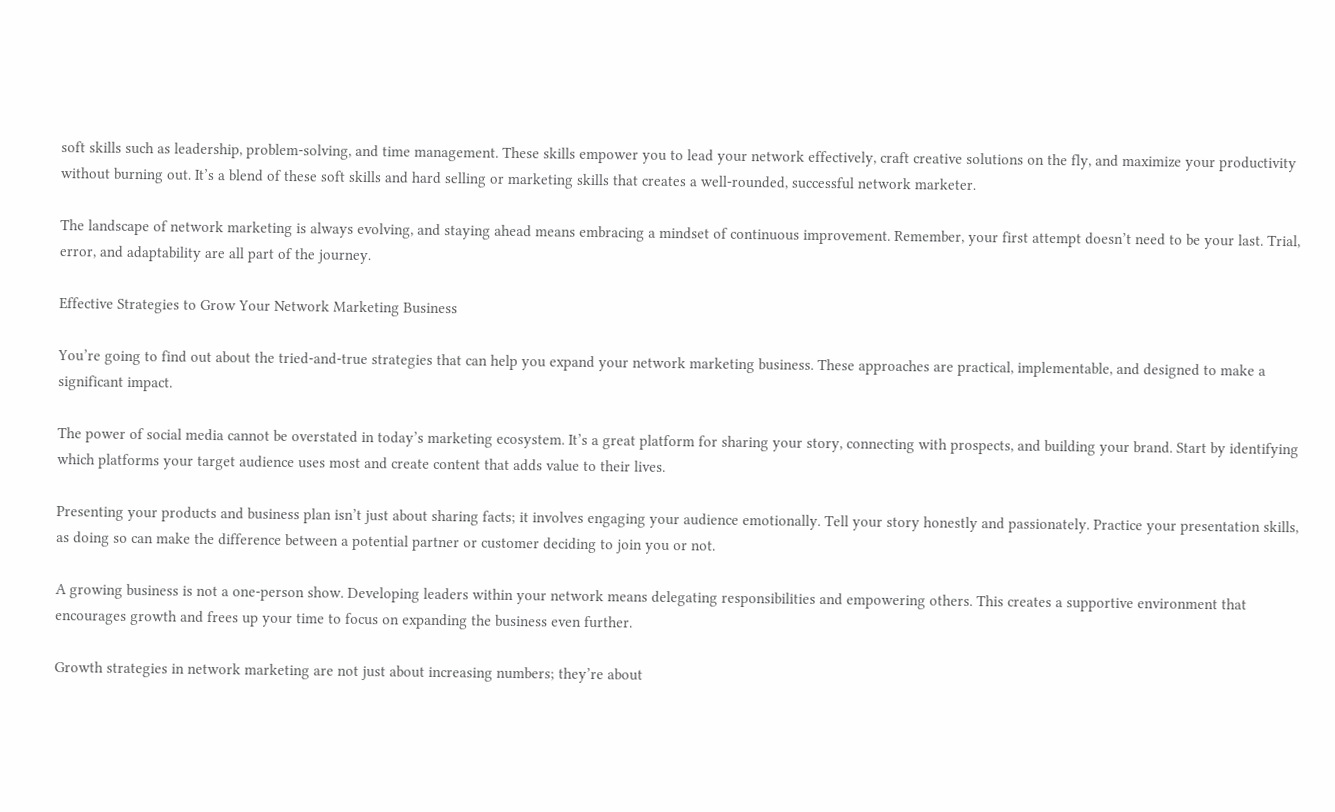soft skills such as leadership, problem-solving, and time management. These skills empower you to lead your network effectively, craft creative solutions on the fly, and maximize your productivity without burning out. It’s a blend of these soft skills and hard selling or marketing skills that creates a well-rounded, successful network marketer.

The landscape of network marketing is always evolving, and staying ahead means embracing a mindset of continuous improvement. Remember, your first attempt doesn’t need to be your last. Trial, error, and adaptability are all part of the journey.

Effective Strategies to Grow Your Network Marketing Business

You’re going to find out about the tried-and-true strategies that can help you expand your network marketing business. These approaches are practical, implementable, and designed to make a significant impact.

The power of social media cannot be overstated in today’s marketing ecosystem. It’s a great platform for sharing your story, connecting with prospects, and building your brand. Start by identifying which platforms your target audience uses most and create content that adds value to their lives.

Presenting your products and business plan isn’t just about sharing facts; it involves engaging your audience emotionally. Tell your story honestly and passionately. Practice your presentation skills, as doing so can make the difference between a potential partner or customer deciding to join you or not.

A growing business is not a one-person show. Developing leaders within your network means delegating responsibilities and empowering others. This creates a supportive environment that encourages growth and frees up your time to focus on expanding the business even further.

Growth strategies in network marketing are not just about increasing numbers; they’re about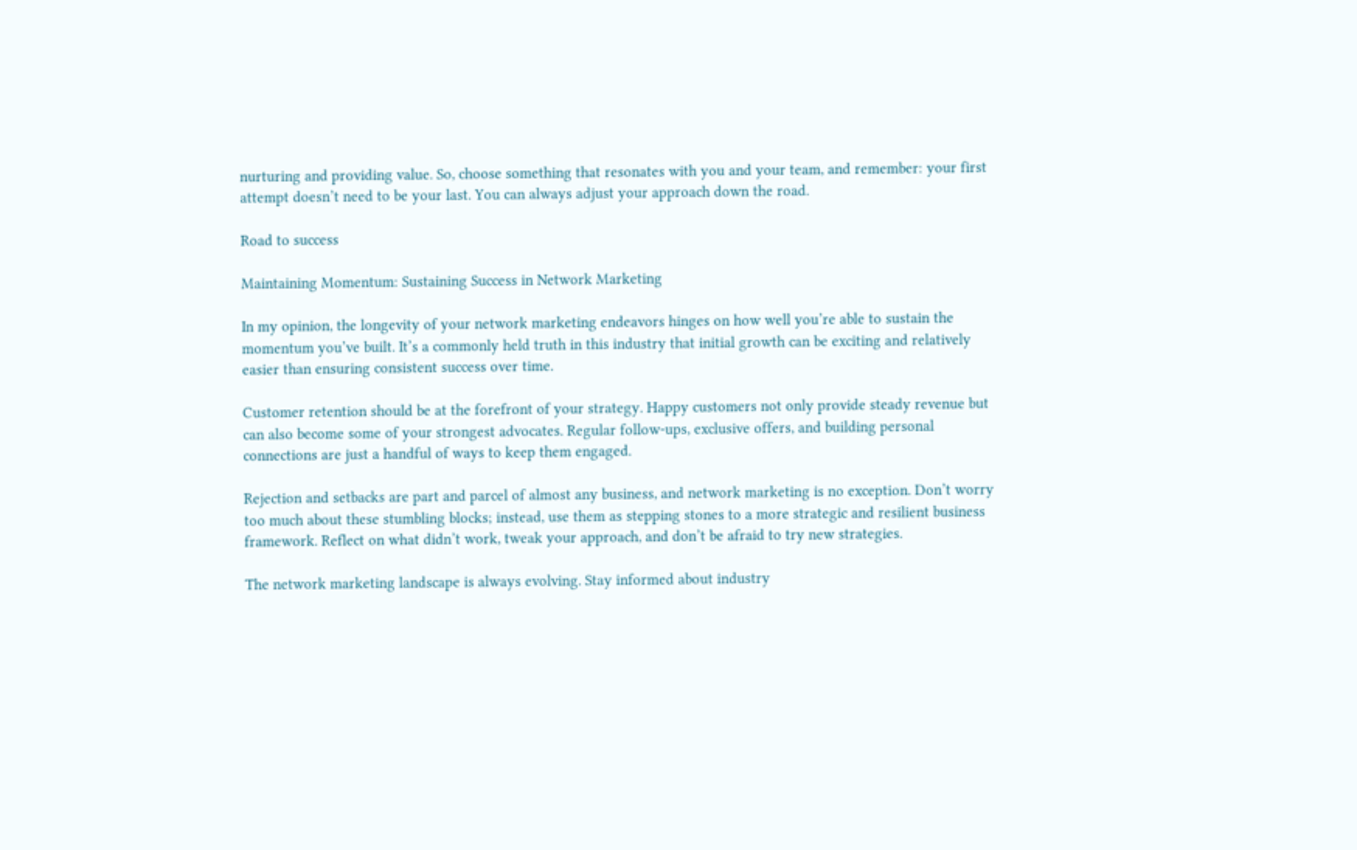nurturing and providing value. So, choose something that resonates with you and your team, and remember: your first attempt doesn’t need to be your last. You can always adjust your approach down the road.

Road to success

Maintaining Momentum: Sustaining Success in Network Marketing

In my opinion, the longevity of your network marketing endeavors hinges on how well you’re able to sustain the momentum you’ve built. It’s a commonly held truth in this industry that initial growth can be exciting and relatively easier than ensuring consistent success over time.

Customer retention should be at the forefront of your strategy. Happy customers not only provide steady revenue but can also become some of your strongest advocates. Regular follow-ups, exclusive offers, and building personal connections are just a handful of ways to keep them engaged.

Rejection and setbacks are part and parcel of almost any business, and network marketing is no exception. Don’t worry too much about these stumbling blocks; instead, use them as stepping stones to a more strategic and resilient business framework. Reflect on what didn’t work, tweak your approach, and don’t be afraid to try new strategies.

The network marketing landscape is always evolving. Stay informed about industry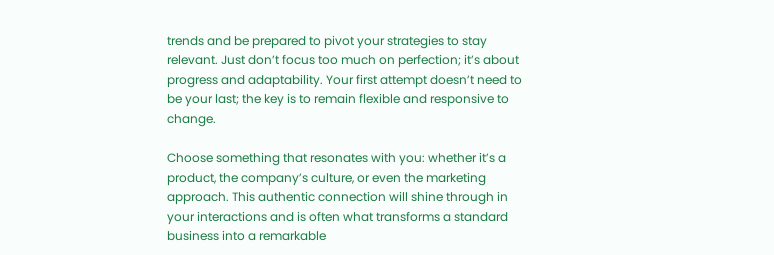trends and be prepared to pivot your strategies to stay relevant. Just don’t focus too much on perfection; it’s about progress and adaptability. Your first attempt doesn’t need to be your last; the key is to remain flexible and responsive to change.

Choose something that resonates with you: whether it’s a product, the company’s culture, or even the marketing approach. This authentic connection will shine through in your interactions and is often what transforms a standard business into a remarkable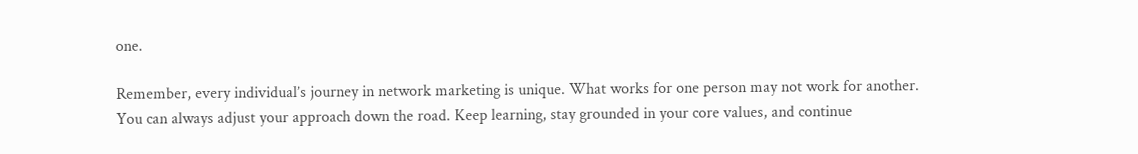one.

Remember, every individual’s journey in network marketing is unique. What works for one person may not work for another. You can always adjust your approach down the road. Keep learning, stay grounded in your core values, and continue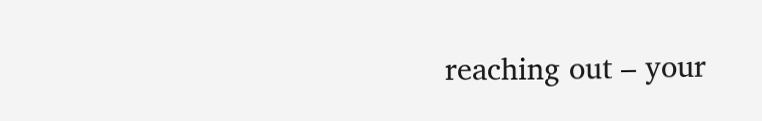reaching out – your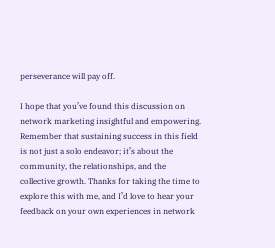perseverance will pay off.

I hope that you’ve found this discussion on network marketing insightful and empowering. Remember that sustaining success in this field is not just a solo endeavor; it’s about the community, the relationships, and the collective growth. Thanks for taking the time to explore this with me, and I’d love to hear your feedback on your own experiences in network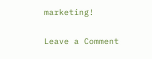marketing!

Leave a Comment